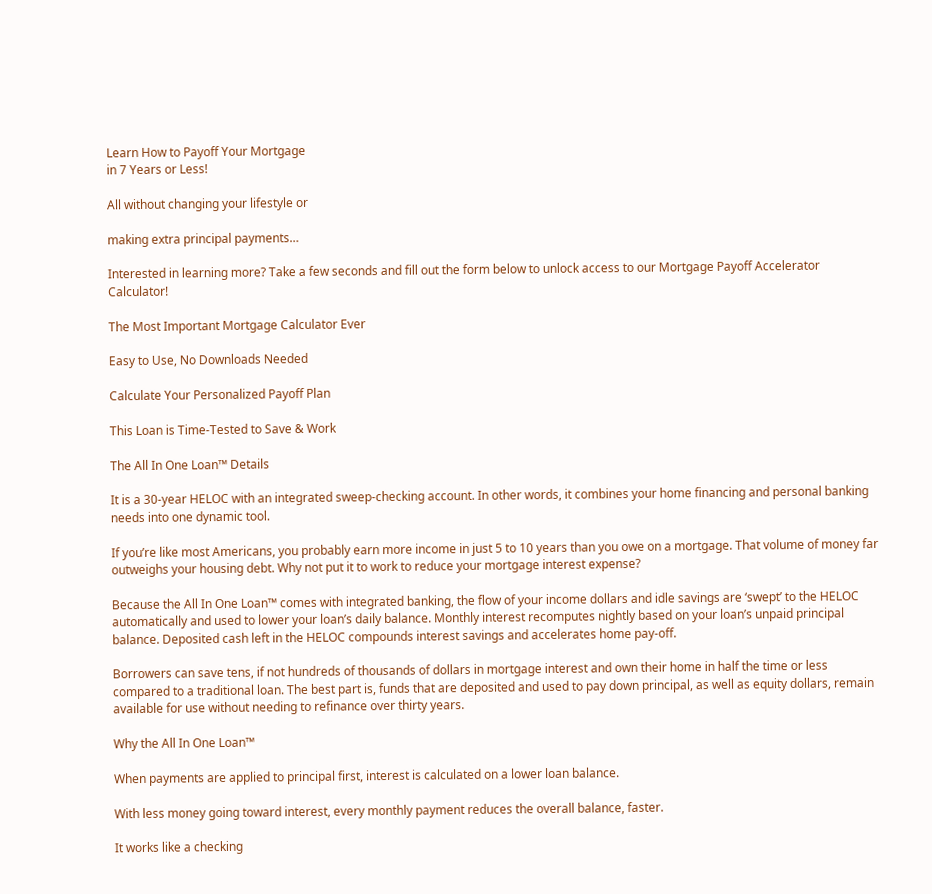Learn How to Payoff Your Mortgage
in 7 Years or Less!

All without changing your lifestyle or

making extra principal payments…

Interested in learning more? Take a few seconds and fill out the form below to unlock access to our Mortgage Payoff Accelerator Calculator!

The Most Important Mortgage Calculator Ever

Easy to Use, No Downloads Needed

Calculate Your Personalized Payoff Plan

This Loan is Time-Tested to Save & Work

The All In One Loan™ Details

It is a 30-year HELOC with an integrated sweep-checking account. In other words, it combines your home financing and personal banking needs into one dynamic tool.

If you’re like most Americans, you probably earn more income in just 5 to 10 years than you owe on a mortgage. That volume of money far outweighs your housing debt. Why not put it to work to reduce your mortgage interest expense?

Because the All In One Loan™ comes with integrated banking, the flow of your income dollars and idle savings are ‘swept’ to the HELOC automatically and used to lower your loan’s daily balance. Monthly interest recomputes nightly based on your loan’s unpaid principal balance. Deposited cash left in the HELOC compounds interest savings and accelerates home pay-off.

Borrowers can save tens, if not hundreds of thousands of dollars in mortgage interest and own their home in half the time or less compared to a traditional loan. The best part is, funds that are deposited and used to pay down principal, as well as equity dollars, remain available for use without needing to refinance over thirty years.

Why the All In One Loan™

When payments are applied to principal first, interest is calculated on a lower loan balance.

With less money going toward interest, every monthly payment reduces the overall balance, faster.

It works like a checking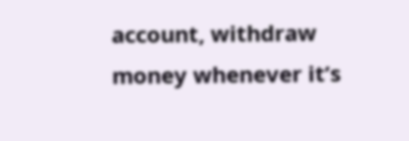account, withdraw money whenever it’s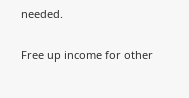needed.

Free up income for other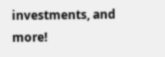investments, and more!